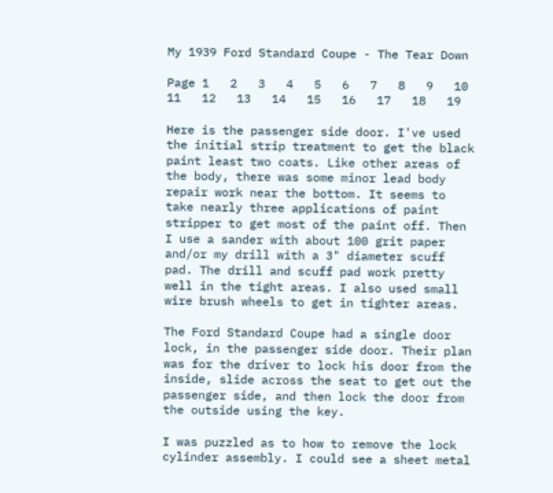My 1939 Ford Standard Coupe - The Tear Down

Page 1   2   3   4   5   6   7   8   9   10   11   12   13   14   15   16   17   18   19

Here is the passenger side door. I've used the initial strip treatment to get the black paint least two coats. Like other areas of the body, there was some minor lead body repair work near the bottom. It seems to take nearly three applications of paint stripper to get most of the paint off. Then I use a sander with about 100 grit paper and/or my drill with a 3" diameter scuff pad. The drill and scuff pad work pretty well in the tight areas. I also used small wire brush wheels to get in tighter areas.

The Ford Standard Coupe had a single door lock, in the passenger side door. Their plan was for the driver to lock his door from the inside, slide across the seat to get out the passenger side, and then lock the door from the outside using the key.

I was puzzled as to how to remove the lock cylinder assembly. I could see a sheet metal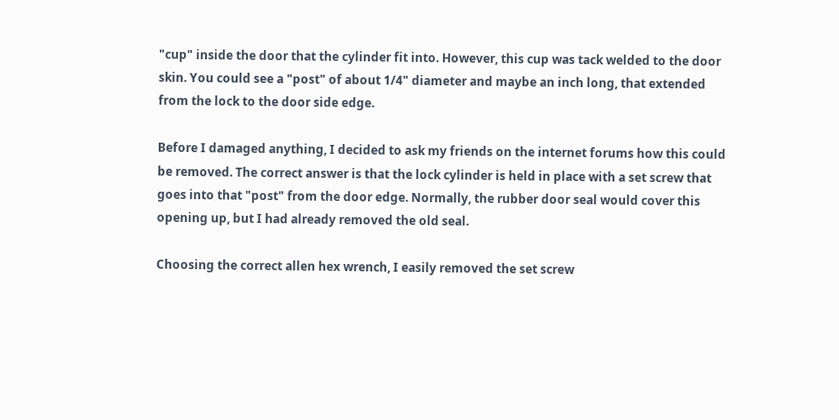"cup" inside the door that the cylinder fit into. However, this cup was tack welded to the door skin. You could see a "post" of about 1/4" diameter and maybe an inch long, that extended from the lock to the door side edge.

Before I damaged anything, I decided to ask my friends on the internet forums how this could be removed. The correct answer is that the lock cylinder is held in place with a set screw that goes into that "post" from the door edge. Normally, the rubber door seal would cover this opening up, but I had already removed the old seal.

Choosing the correct allen hex wrench, I easily removed the set screw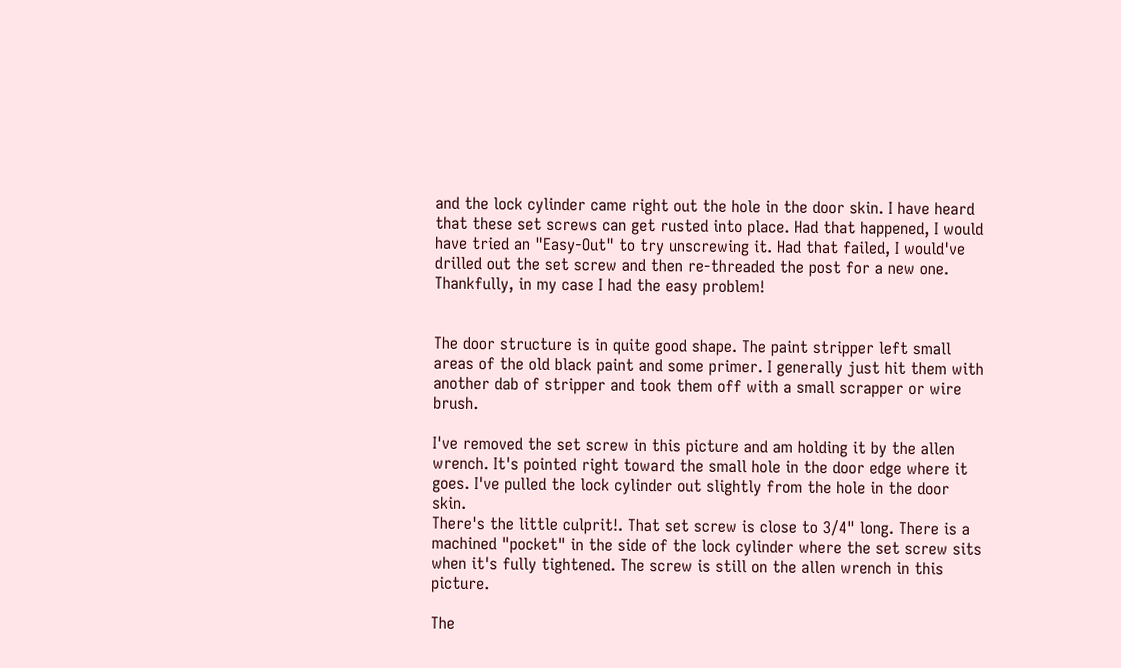and the lock cylinder came right out the hole in the door skin. I have heard that these set screws can get rusted into place. Had that happened, I would have tried an "Easy-Out" to try unscrewing it. Had that failed, I would've drilled out the set screw and then re-threaded the post for a new one. Thankfully, in my case I had the easy problem!


The door structure is in quite good shape. The paint stripper left small areas of the old black paint and some primer. I generally just hit them with another dab of stripper and took them off with a small scrapper or wire brush.

I've removed the set screw in this picture and am holding it by the allen wrench. It's pointed right toward the small hole in the door edge where it goes. I've pulled the lock cylinder out slightly from the hole in the door skin.
There's the little culprit!. That set screw is close to 3/4" long. There is a machined "pocket" in the side of the lock cylinder where the set screw sits when it's fully tightened. The screw is still on the allen wrench in this picture.

The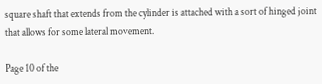square shaft that extends from the cylinder is attached with a sort of hinged joint that allows for some lateral movement.

Page 10 of the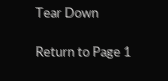Tear Down

Return to Page 1